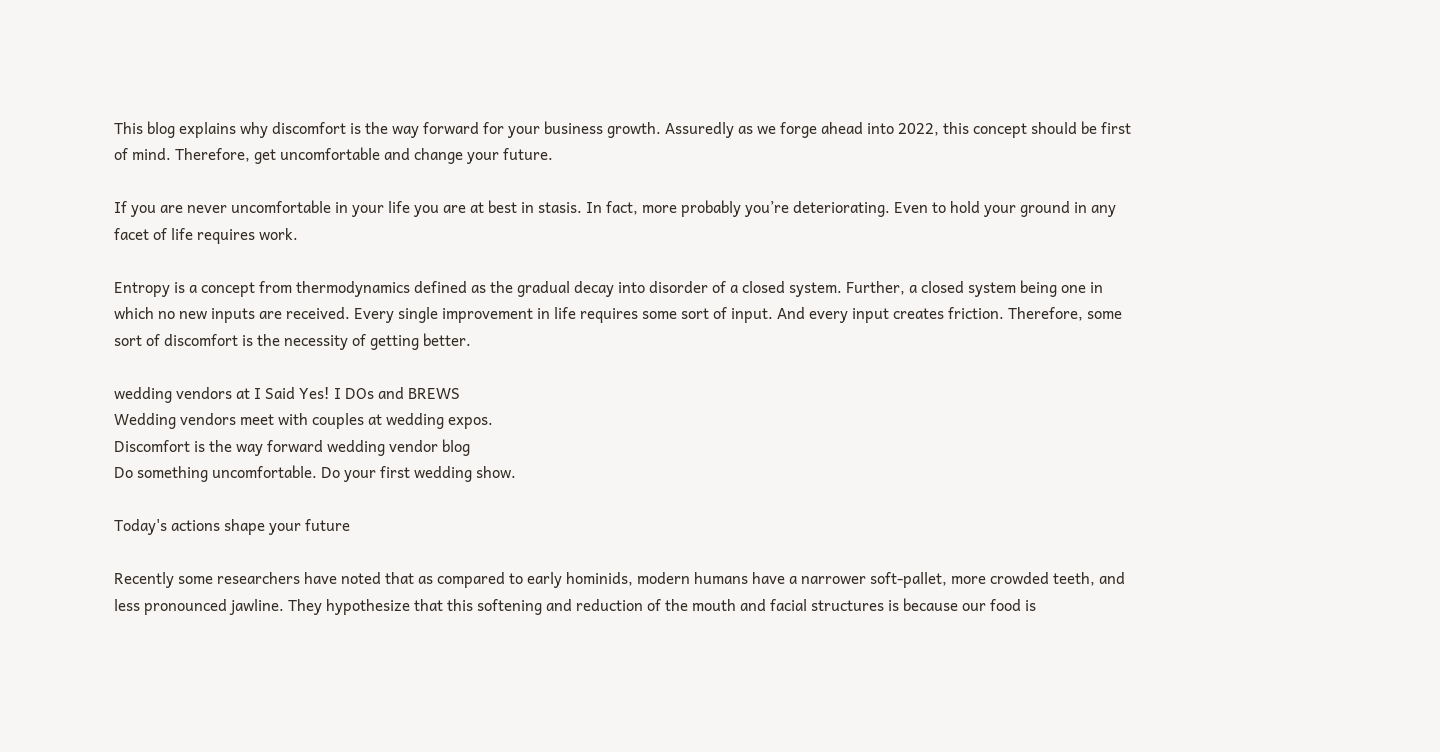This blog explains why discomfort is the way forward for your business growth. Assuredly as we forge ahead into 2022, this concept should be first of mind. Therefore, get uncomfortable and change your future.

If you are never uncomfortable in your life you are at best in stasis. In fact, more probably you’re deteriorating. Even to hold your ground in any facet of life requires work.

Entropy is a concept from thermodynamics defined as the gradual decay into disorder of a closed system. Further, a closed system being one in which no new inputs are received. Every single improvement in life requires some sort of input. And every input creates friction. Therefore, some sort of discomfort is the necessity of getting better.

wedding vendors at I Said Yes! I DOs and BREWS
Wedding vendors meet with couples at wedding expos.
Discomfort is the way forward wedding vendor blog
Do something uncomfortable. Do your first wedding show.

Today's actions shape your future

Recently some researchers have noted that as compared to early hominids, modern humans have a narrower soft-pallet, more crowded teeth, and less pronounced jawline. They hypothesize that this softening and reduction of the mouth and facial structures is because our food is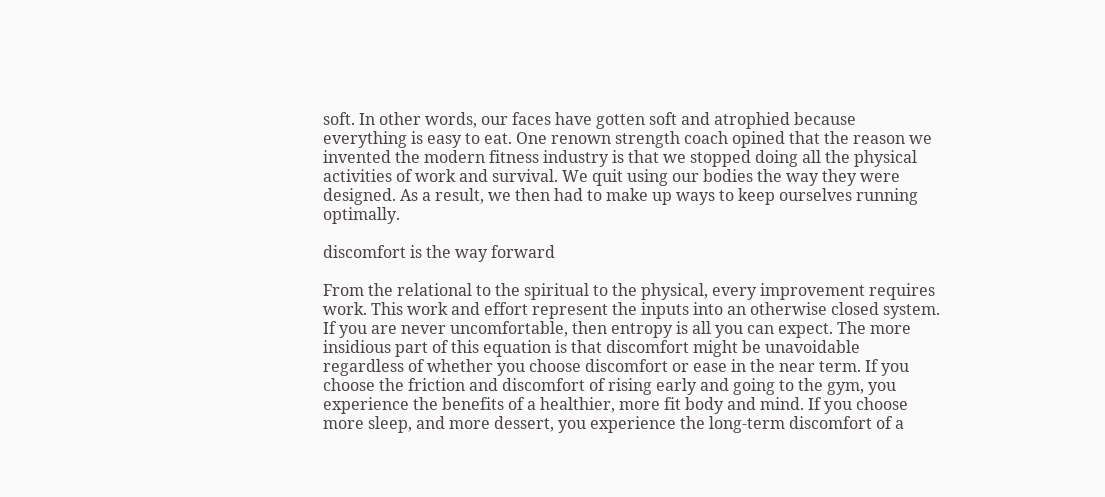soft. In other words, our faces have gotten soft and atrophied because everything is easy to eat. One renown strength coach opined that the reason we invented the modern fitness industry is that we stopped doing all the physical activities of work and survival. We quit using our bodies the way they were designed. As a result, we then had to make up ways to keep ourselves running optimally.

discomfort is the way forward

From the relational to the spiritual to the physical, every improvement requires work. This work and effort represent the inputs into an otherwise closed system. If you are never uncomfortable, then entropy is all you can expect. The more insidious part of this equation is that discomfort might be unavoidable regardless of whether you choose discomfort or ease in the near term. If you choose the friction and discomfort of rising early and going to the gym, you experience the benefits of a healthier, more fit body and mind. If you choose more sleep, and more dessert, you experience the long-term discomfort of a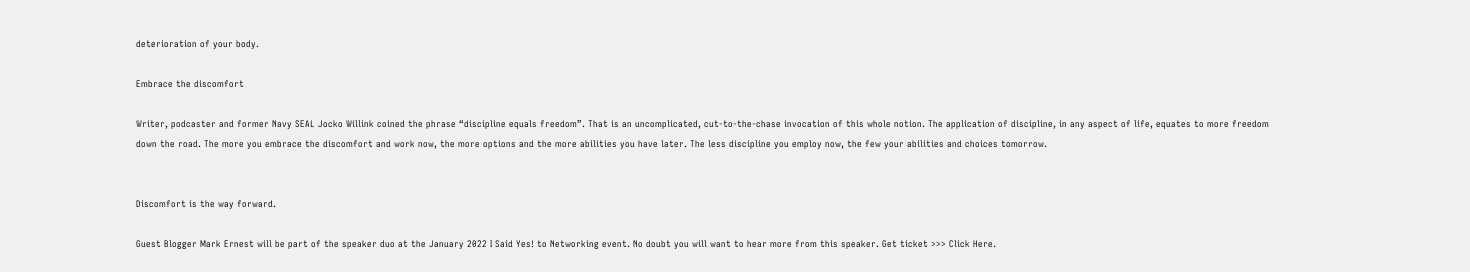deterioration of your body.

Embrace the discomfort

Writer, podcaster and former Navy SEAL Jocko Willink coined the phrase “discipline equals freedom”. That is an uncomplicated, cut-to-the-chase invocation of this whole notion. The application of discipline, in any aspect of life, equates to more freedom down the road. The more you embrace the discomfort and work now, the more options and the more abilities you have later. The less discipline you employ now, the few your abilities and choices tomorrow.


Discomfort is the way forward.

Guest Blogger Mark Ernest will be part of the speaker duo at the January 2022 I Said Yes! to Networking event. No doubt you will want to hear more from this speaker. Get ticket >>> Click Here.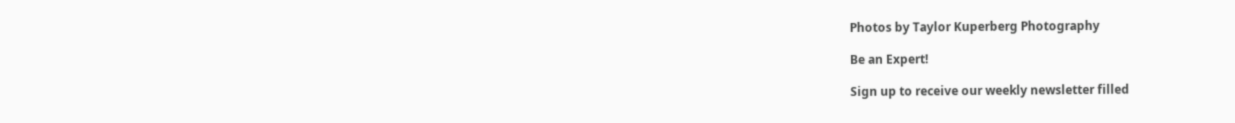Photos by Taylor Kuperberg Photography

Be an Expert!

Sign up to receive our weekly newsletter filled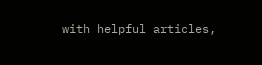with helpful articles,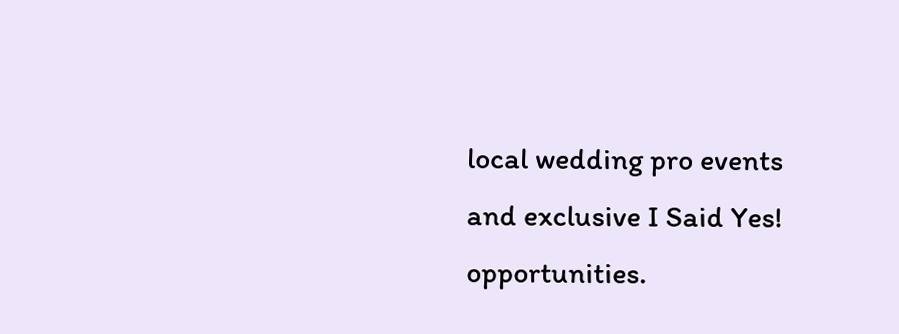local wedding pro events and exclusive I Said Yes! opportunities.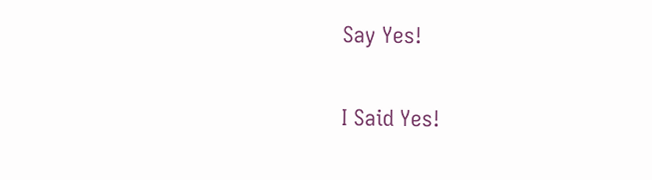Say Yes!

I Said Yes!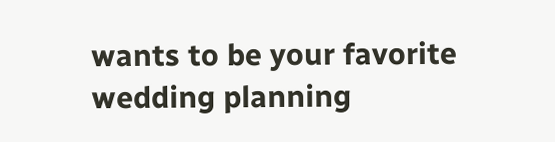wants to be your favorite wedding planning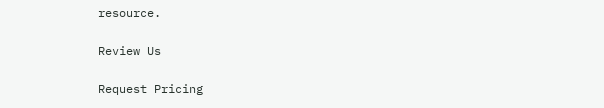resource.

Review Us

Request Pricing